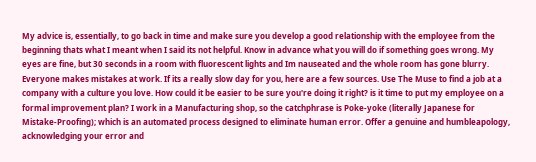My advice is, essentially, to go back in time and make sure you develop a good relationship with the employee from the beginning thats what I meant when I said its not helpful. Know in advance what you will do if something goes wrong. My eyes are fine, but 30 seconds in a room with fluorescent lights and Im nauseated and the whole room has gone blurry. Everyone makes mistakes at work. If its a really slow day for you, here are a few sources. Use The Muse to find a job at a company with a culture you love. How could it be easier to be sure you're doing it right? is it time to put my employee on a formal improvement plan? I work in a Manufacturing shop, so the catchphrase is Poke-yoke (literally Japanese for Mistake-Proofing); which is an automated process designed to eliminate human error. Offer a genuine and humbleapology, acknowledging your error and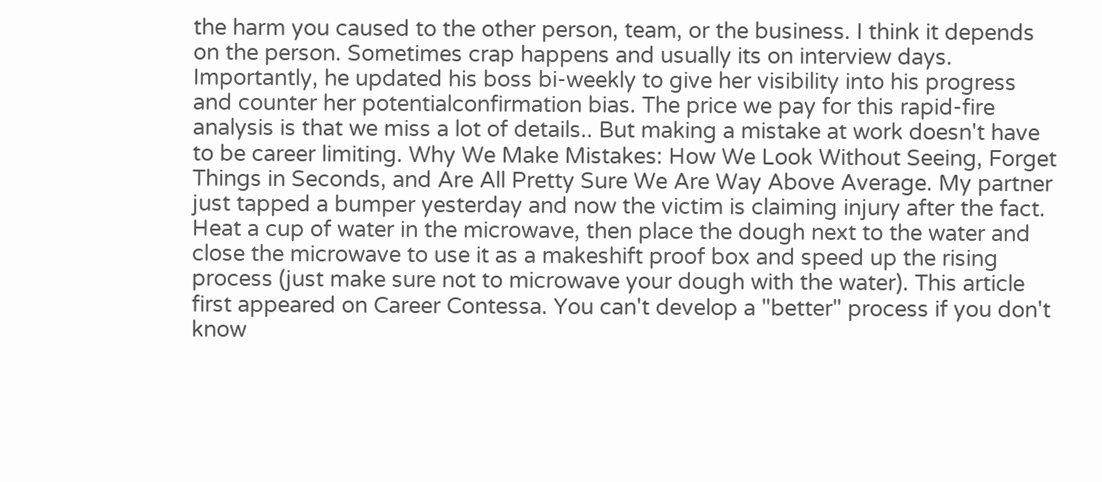the harm you caused to the other person, team, or the business. I think it depends on the person. Sometimes crap happens and usually its on interview days. Importantly, he updated his boss bi-weekly to give her visibility into his progress and counter her potentialconfirmation bias. The price we pay for this rapid-fire analysis is that we miss a lot of details.. But making a mistake at work doesn't have to be career limiting. Why We Make Mistakes: How We Look Without Seeing, Forget Things in Seconds, and Are All Pretty Sure We Are Way Above Average. My partner just tapped a bumper yesterday and now the victim is claiming injury after the fact. Heat a cup of water in the microwave, then place the dough next to the water and close the microwave to use it as a makeshift proof box and speed up the rising process (just make sure not to microwave your dough with the water). This article first appeared on Career Contessa. You can't develop a "better" process if you don't know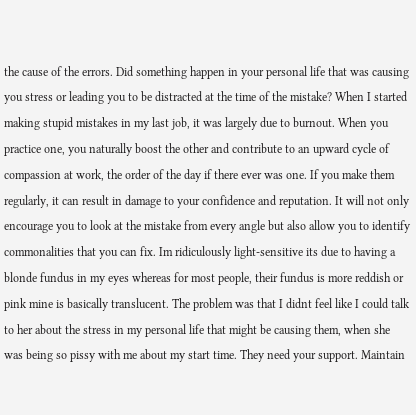the cause of the errors. Did something happen in your personal life that was causing you stress or leading you to be distracted at the time of the mistake? When I started making stupid mistakes in my last job, it was largely due to burnout. When you practice one, you naturally boost the other and contribute to an upward cycle of compassion at work, the order of the day if there ever was one. If you make them regularly, it can result in damage to your confidence and reputation. It will not only encourage you to look at the mistake from every angle but also allow you to identify commonalities that you can fix. Im ridiculously light-sensitive its due to having a blonde fundus in my eyes whereas for most people, their fundus is more reddish or pink mine is basically translucent. The problem was that I didnt feel like I could talk to her about the stress in my personal life that might be causing them, when she was being so pissy with me about my start time. They need your support. Maintain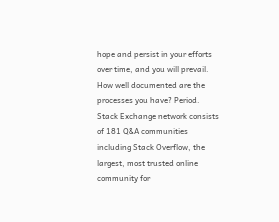hope and persist in your efforts over time, and you will prevail. How well documented are the processes you have? Period. Stack Exchange network consists of 181 Q&A communities including Stack Overflow, the largest, most trusted online community for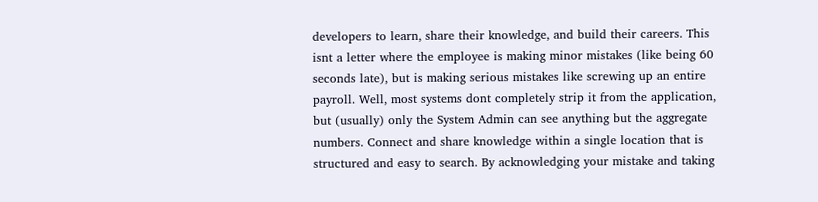developers to learn, share their knowledge, and build their careers. This isnt a letter where the employee is making minor mistakes (like being 60 seconds late), but is making serious mistakes like screwing up an entire payroll. Well, most systems dont completely strip it from the application, but (usually) only the System Admin can see anything but the aggregate numbers. Connect and share knowledge within a single location that is structured and easy to search. By acknowledging your mistake and taking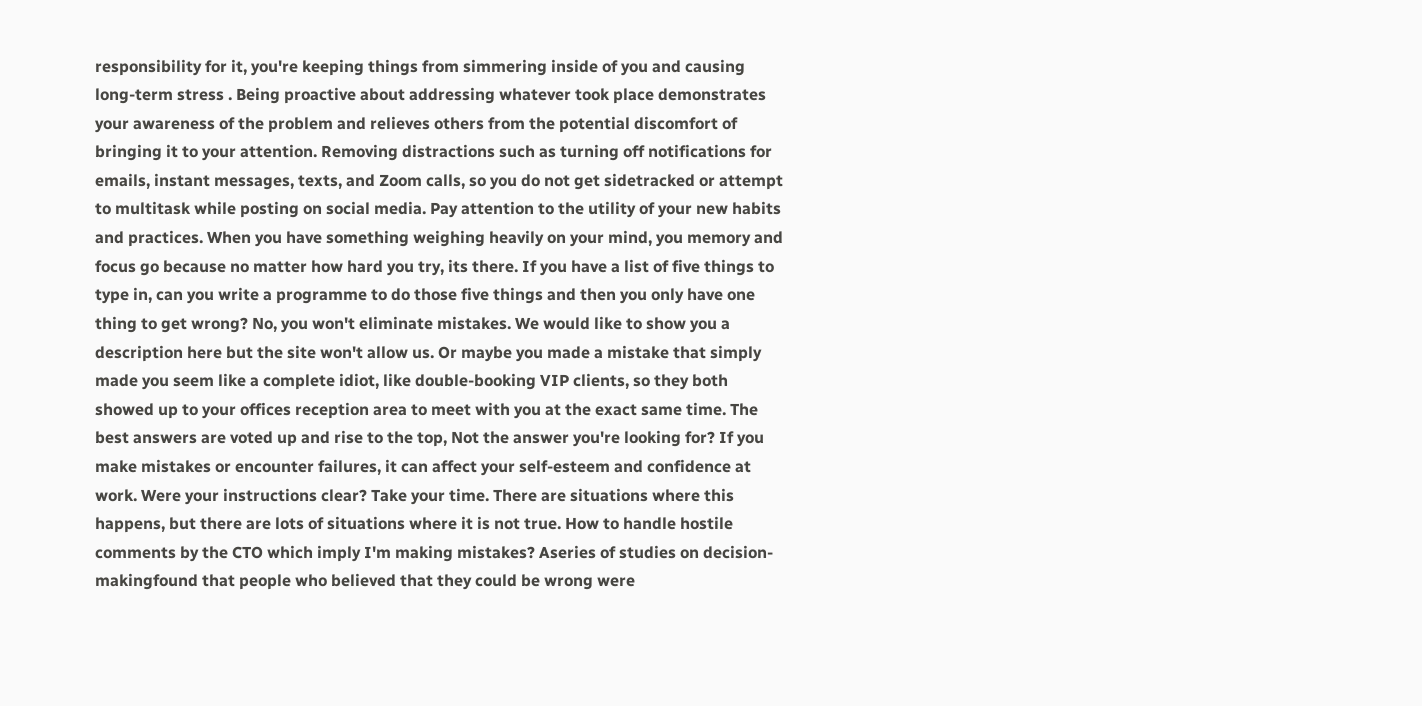responsibility for it, you're keeping things from simmering inside of you and causing long-term stress . Being proactive about addressing whatever took place demonstrates your awareness of the problem and relieves others from the potential discomfort of bringing it to your attention. Removing distractions such as turning off notifications for emails, instant messages, texts, and Zoom calls, so you do not get sidetracked or attempt to multitask while posting on social media. Pay attention to the utility of your new habits and practices. When you have something weighing heavily on your mind, you memory and focus go because no matter how hard you try, its there. If you have a list of five things to type in, can you write a programme to do those five things and then you only have one thing to get wrong? No, you won't eliminate mistakes. We would like to show you a description here but the site won't allow us. Or maybe you made a mistake that simply made you seem like a complete idiot, like double-booking VIP clients, so they both showed up to your offices reception area to meet with you at the exact same time. The best answers are voted up and rise to the top, Not the answer you're looking for? If you make mistakes or encounter failures, it can affect your self-esteem and confidence at work. Were your instructions clear? Take your time. There are situations where this happens, but there are lots of situations where it is not true. How to handle hostile comments by the CTO which imply I'm making mistakes? Aseries of studies on decision-makingfound that people who believed that they could be wrong were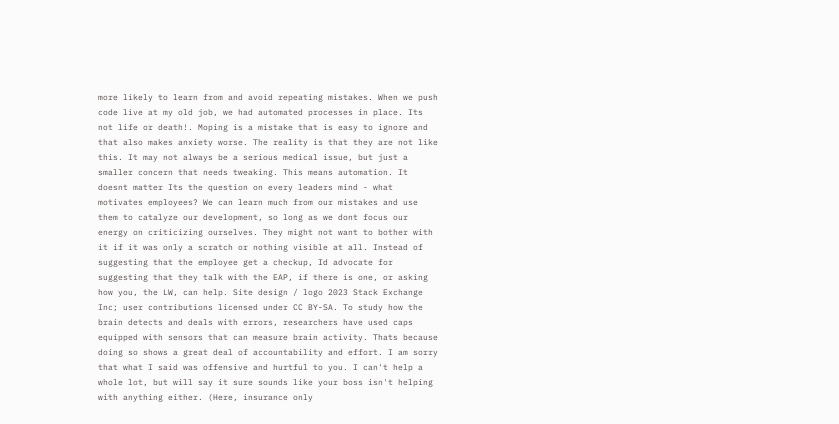more likely to learn from and avoid repeating mistakes. When we push code live at my old job, we had automated processes in place. Its not life or death!. Moping is a mistake that is easy to ignore and that also makes anxiety worse. The reality is that they are not like this. It may not always be a serious medical issue, but just a smaller concern that needs tweaking. This means automation. It doesnt matter Its the question on every leaders mind - what motivates employees? We can learn much from our mistakes and use them to catalyze our development, so long as we dont focus our energy on criticizing ourselves. They might not want to bother with it if it was only a scratch or nothing visible at all. Instead of suggesting that the employee get a checkup, Id advocate for suggesting that they talk with the EAP, if there is one, or asking how you, the LW, can help. Site design / logo 2023 Stack Exchange Inc; user contributions licensed under CC BY-SA. To study how the brain detects and deals with errors, researchers have used caps equipped with sensors that can measure brain activity. Thats because doing so shows a great deal of accountability and effort. I am sorry that what I said was offensive and hurtful to you. I can't help a whole lot, but will say it sure sounds like your boss isn't helping with anything either. (Here, insurance only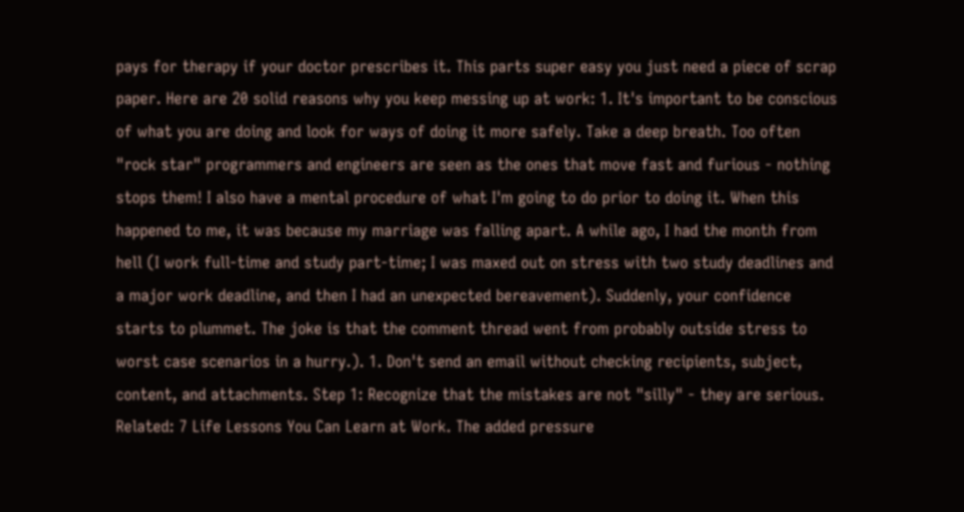pays for therapy if your doctor prescribes it. This parts super easy you just need a piece of scrap paper. Here are 20 solid reasons why you keep messing up at work: 1. It's important to be conscious of what you are doing and look for ways of doing it more safely. Take a deep breath. Too often "rock star" programmers and engineers are seen as the ones that move fast and furious - nothing stops them! I also have a mental procedure of what I'm going to do prior to doing it. When this happened to me, it was because my marriage was falling apart. A while ago, I had the month from hell (I work full-time and study part-time; I was maxed out on stress with two study deadlines and a major work deadline, and then I had an unexpected bereavement). Suddenly, your confidence starts to plummet. The joke is that the comment thread went from probably outside stress to worst case scenarios in a hurry.). 1. Don't send an email without checking recipients, subject, content, and attachments. Step 1: Recognize that the mistakes are not "silly" - they are serious. Related: 7 Life Lessons You Can Learn at Work. The added pressure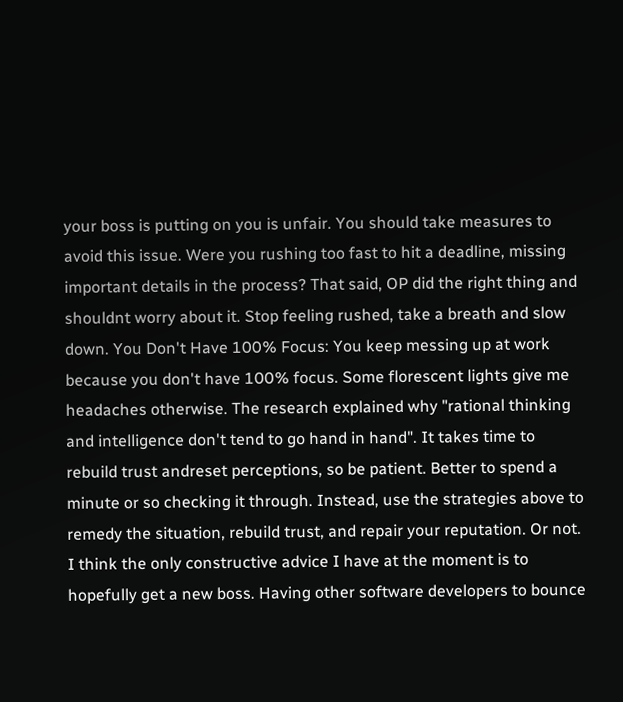your boss is putting on you is unfair. You should take measures to avoid this issue. Were you rushing too fast to hit a deadline, missing important details in the process? That said, OP did the right thing and shouldnt worry about it. Stop feeling rushed, take a breath and slow down. You Don't Have 100% Focus: You keep messing up at work because you don't have 100% focus. Some florescent lights give me headaches otherwise. The research explained why "rational thinking and intelligence don't tend to go hand in hand". It takes time to rebuild trust andreset perceptions, so be patient. Better to spend a minute or so checking it through. Instead, use the strategies above to remedy the situation, rebuild trust, and repair your reputation. Or not. I think the only constructive advice I have at the moment is to hopefully get a new boss. Having other software developers to bounce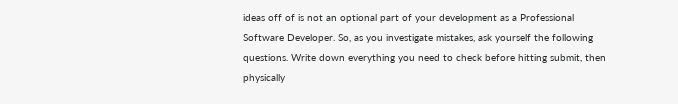ideas off of is not an optional part of your development as a Professional Software Developer. So, as you investigate mistakes, ask yourself the following questions. Write down everything you need to check before hitting submit, then physically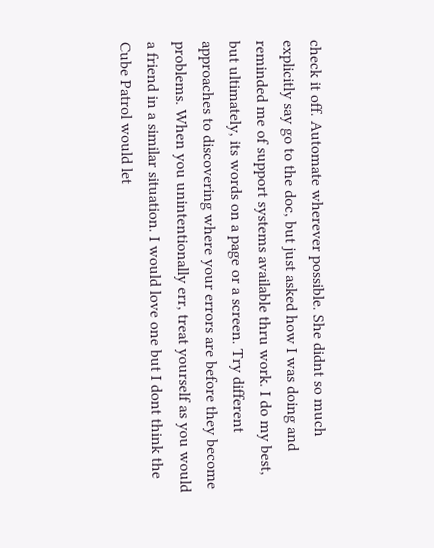check it off. Automate wherever possible. She didnt so much explicitly say go to the doc, but just asked how I was doing and reminded me of support systems available thru work. I do my best, but ultimately, its words on a page or a screen. Try different approaches to discovering where your errors are before they become problems. When you unintentionally err, treat yourself as you would a friend in a similar situation. I would love one but I dont think the Cube Patrol would let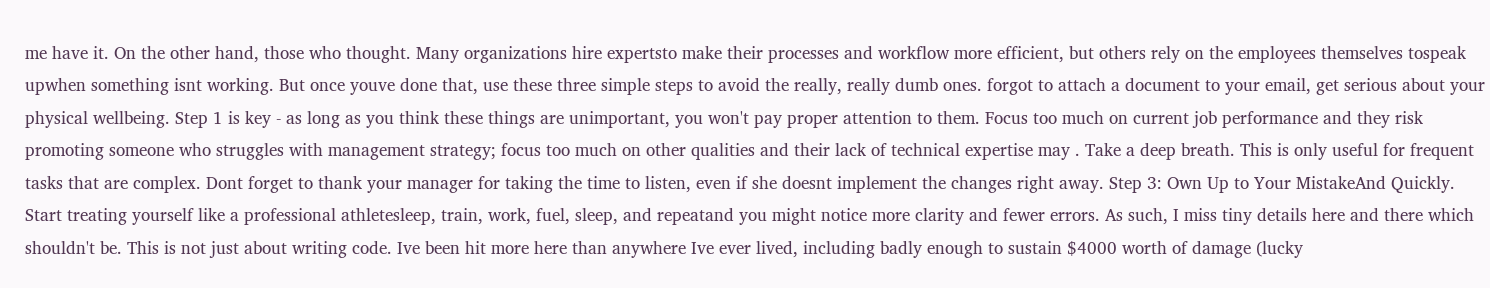me have it. On the other hand, those who thought. Many organizations hire expertsto make their processes and workflow more efficient, but others rely on the employees themselves tospeak upwhen something isnt working. But once youve done that, use these three simple steps to avoid the really, really dumb ones. forgot to attach a document to your email, get serious about your physical wellbeing. Step 1 is key - as long as you think these things are unimportant, you won't pay proper attention to them. Focus too much on current job performance and they risk promoting someone who struggles with management strategy; focus too much on other qualities and their lack of technical expertise may . Take a deep breath. This is only useful for frequent tasks that are complex. Dont forget to thank your manager for taking the time to listen, even if she doesnt implement the changes right away. Step 3: Own Up to Your MistakeAnd Quickly. Start treating yourself like a professional athletesleep, train, work, fuel, sleep, and repeatand you might notice more clarity and fewer errors. As such, I miss tiny details here and there which shouldn't be. This is not just about writing code. Ive been hit more here than anywhere Ive ever lived, including badly enough to sustain $4000 worth of damage (lucky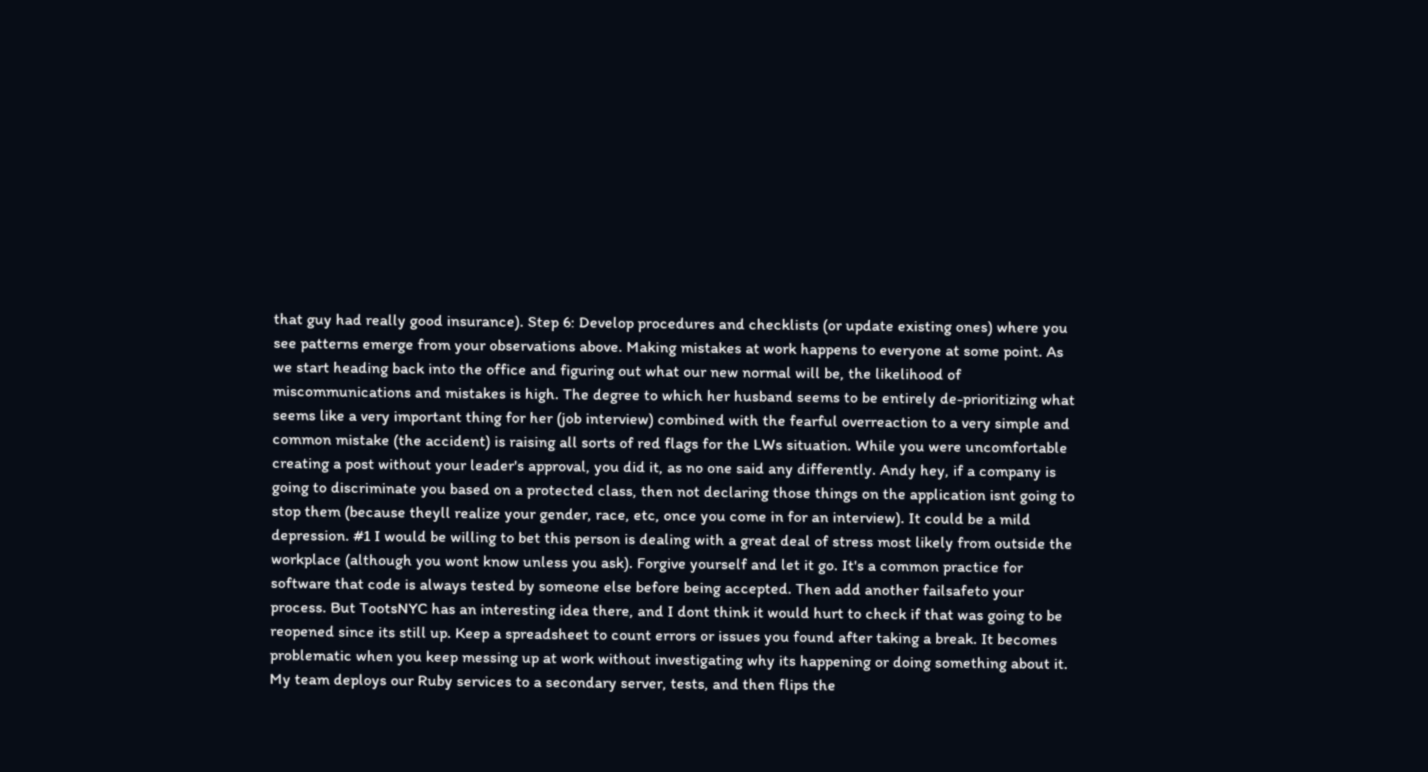that guy had really good insurance). Step 6: Develop procedures and checklists (or update existing ones) where you see patterns emerge from your observations above. Making mistakes at work happens to everyone at some point. As we start heading back into the office and figuring out what our new normal will be, the likelihood of miscommunications and mistakes is high. The degree to which her husband seems to be entirely de-prioritizing what seems like a very important thing for her (job interview) combined with the fearful overreaction to a very simple and common mistake (the accident) is raising all sorts of red flags for the LWs situation. While you were uncomfortable creating a post without your leader's approval, you did it, as no one said any differently. Andy hey, if a company is going to discriminate you based on a protected class, then not declaring those things on the application isnt going to stop them (because theyll realize your gender, race, etc, once you come in for an interview). It could be a mild depression. #1 I would be willing to bet this person is dealing with a great deal of stress most likely from outside the workplace (although you wont know unless you ask). Forgive yourself and let it go. It's a common practice for software that code is always tested by someone else before being accepted. Then add another failsafeto your process. But TootsNYC has an interesting idea there, and I dont think it would hurt to check if that was going to be reopened since its still up. Keep a spreadsheet to count errors or issues you found after taking a break. It becomes problematic when you keep messing up at work without investigating why its happening or doing something about it. My team deploys our Ruby services to a secondary server, tests, and then flips the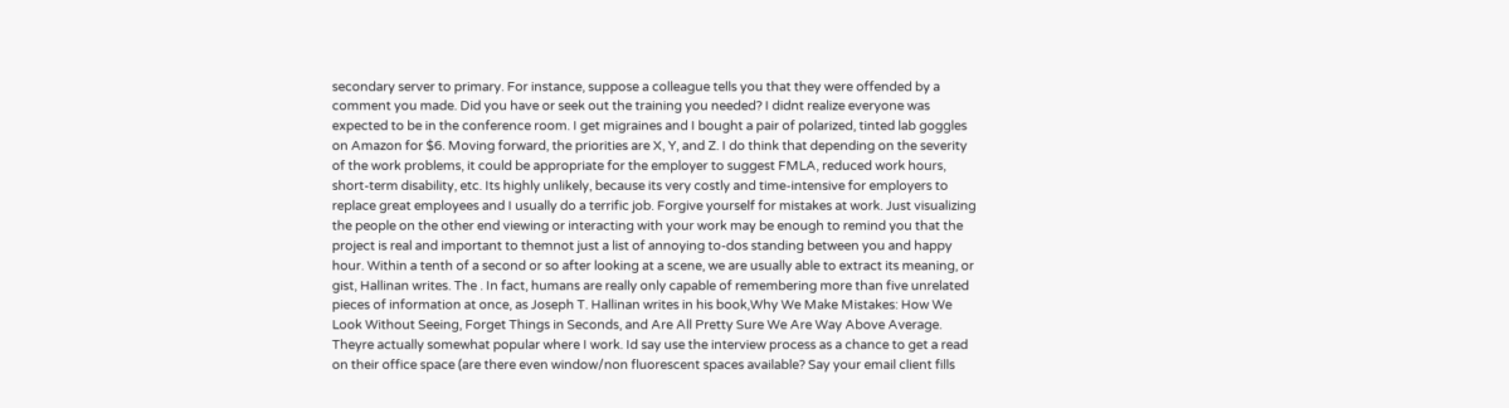secondary server to primary. For instance, suppose a colleague tells you that they were offended by a comment you made. Did you have or seek out the training you needed? I didnt realize everyone was expected to be in the conference room. I get migraines and I bought a pair of polarized, tinted lab goggles on Amazon for $6. Moving forward, the priorities are X, Y, and Z. I do think that depending on the severity of the work problems, it could be appropriate for the employer to suggest FMLA, reduced work hours, short-term disability, etc. Its highly unlikely, because its very costly and time-intensive for employers to replace great employees and I usually do a terrific job. Forgive yourself for mistakes at work. Just visualizing the people on the other end viewing or interacting with your work may be enough to remind you that the project is real and important to themnot just a list of annoying to-dos standing between you and happy hour. Within a tenth of a second or so after looking at a scene, we are usually able to extract its meaning, or gist, Hallinan writes. The . In fact, humans are really only capable of remembering more than five unrelated pieces of information at once, as Joseph T. Hallinan writes in his book,Why We Make Mistakes: How We Look Without Seeing, Forget Things in Seconds, and Are All Pretty Sure We Are Way Above Average. Theyre actually somewhat popular where I work. Id say use the interview process as a chance to get a read on their office space (are there even window/non fluorescent spaces available? Say your email client fills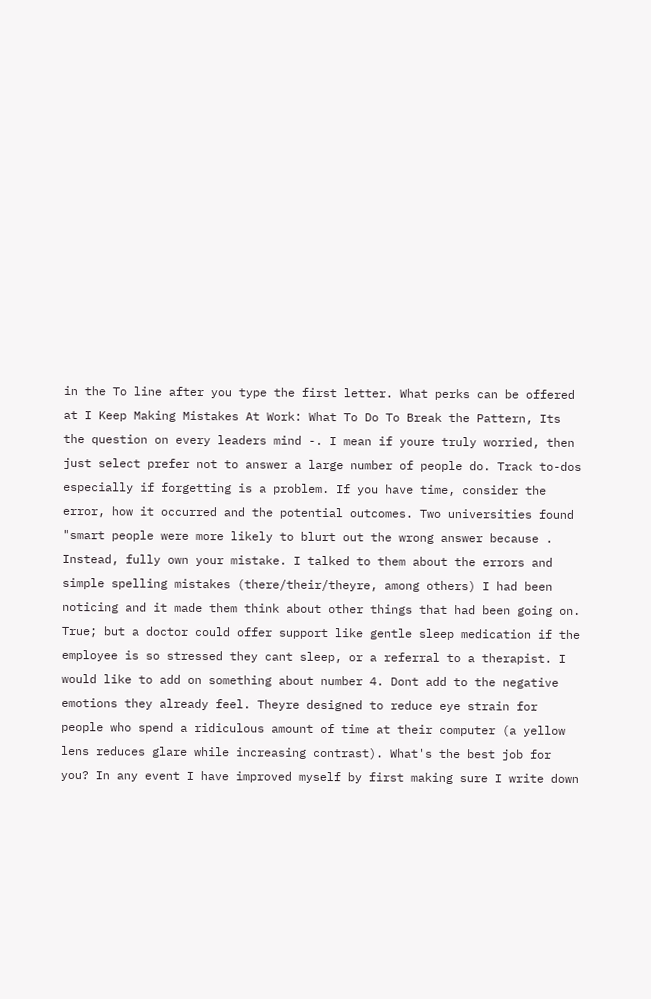in the To line after you type the first letter. What perks can be offered at I Keep Making Mistakes At Work: What To Do To Break the Pattern, Its the question on every leaders mind -. I mean if youre truly worried, then just select prefer not to answer a large number of people do. Track to-dos especially if forgetting is a problem. If you have time, consider the error, how it occurred and the potential outcomes. Two universities found "smart people were more likely to blurt out the wrong answer because . Instead, fully own your mistake. I talked to them about the errors and simple spelling mistakes (there/their/theyre, among others) I had been noticing and it made them think about other things that had been going on. True; but a doctor could offer support like gentle sleep medication if the employee is so stressed they cant sleep, or a referral to a therapist. I would like to add on something about number 4. Dont add to the negative emotions they already feel. Theyre designed to reduce eye strain for people who spend a ridiculous amount of time at their computer (a yellow lens reduces glare while increasing contrast). What's the best job for you? In any event I have improved myself by first making sure I write down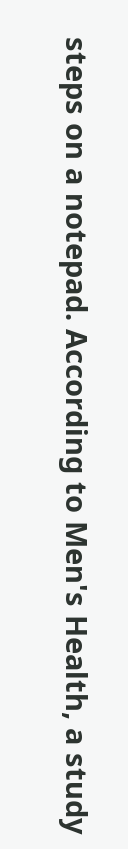steps on a notepad. According to Men's Health, a study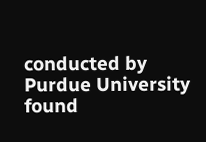conducted by Purdue University found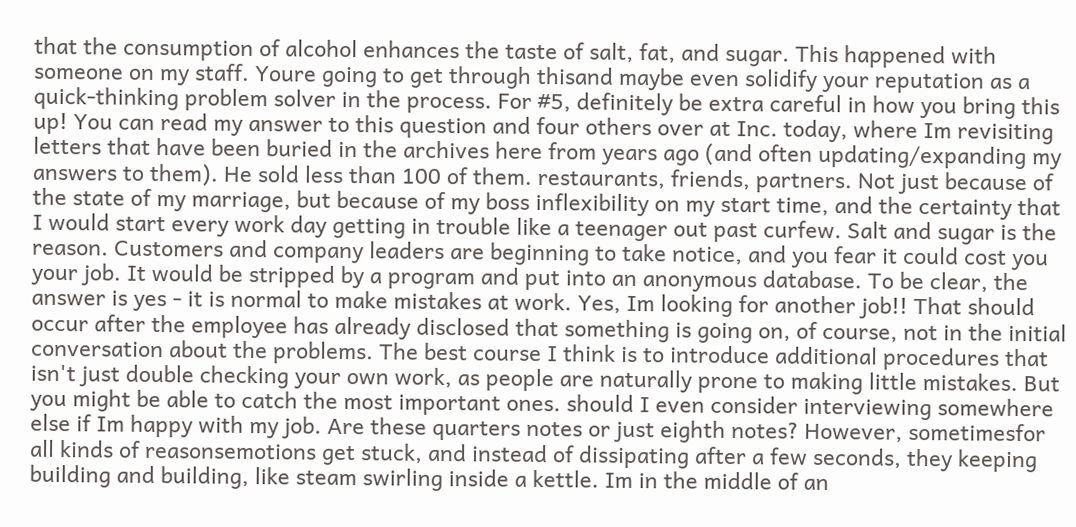that the consumption of alcohol enhances the taste of salt, fat, and sugar. This happened with someone on my staff. Youre going to get through thisand maybe even solidify your reputation as a quick-thinking problem solver in the process. For #5, definitely be extra careful in how you bring this up! You can read my answer to this question and four others over at Inc. today, where Im revisiting letters that have been buried in the archives here from years ago (and often updating/expanding my answers to them). He sold less than 100 of them. restaurants, friends, partners. Not just because of the state of my marriage, but because of my boss inflexibility on my start time, and the certainty that I would start every work day getting in trouble like a teenager out past curfew. Salt and sugar is the reason. Customers and company leaders are beginning to take notice, and you fear it could cost you your job. It would be stripped by a program and put into an anonymous database. To be clear, the answer is yes - it is normal to make mistakes at work. Yes, Im looking for another job!! That should occur after the employee has already disclosed that something is going on, of course, not in the initial conversation about the problems. The best course I think is to introduce additional procedures that isn't just double checking your own work, as people are naturally prone to making little mistakes. But you might be able to catch the most important ones. should I even consider interviewing somewhere else if Im happy with my job. Are these quarters notes or just eighth notes? However, sometimesfor all kinds of reasonsemotions get stuck, and instead of dissipating after a few seconds, they keeping building and building, like steam swirling inside a kettle. Im in the middle of an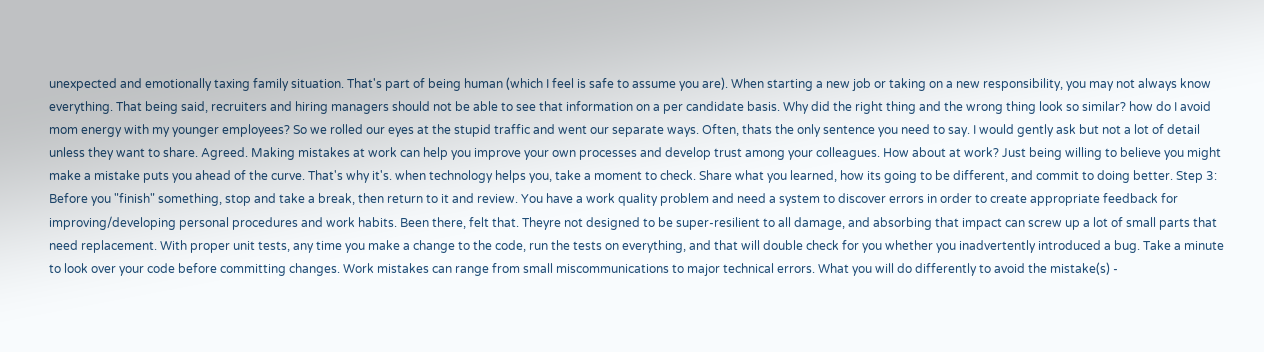unexpected and emotionally taxing family situation. That's part of being human (which I feel is safe to assume you are). When starting a new job or taking on a new responsibility, you may not always know everything. That being said, recruiters and hiring managers should not be able to see that information on a per candidate basis. Why did the right thing and the wrong thing look so similar? how do I avoid mom energy with my younger employees? So we rolled our eyes at the stupid traffic and went our separate ways. Often, thats the only sentence you need to say. I would gently ask but not a lot of detail unless they want to share. Agreed. Making mistakes at work can help you improve your own processes and develop trust among your colleagues. How about at work? Just being willing to believe you might make a mistake puts you ahead of the curve. That's why it's. when technology helps you, take a moment to check. Share what you learned, how its going to be different, and commit to doing better. Step 3: Before you "finish" something, stop and take a break, then return to it and review. You have a work quality problem and need a system to discover errors in order to create appropriate feedback for improving/developing personal procedures and work habits. Been there, felt that. Theyre not designed to be super-resilient to all damage, and absorbing that impact can screw up a lot of small parts that need replacement. With proper unit tests, any time you make a change to the code, run the tests on everything, and that will double check for you whether you inadvertently introduced a bug. Take a minute to look over your code before committing changes. Work mistakes can range from small miscommunications to major technical errors. What you will do differently to avoid the mistake(s) -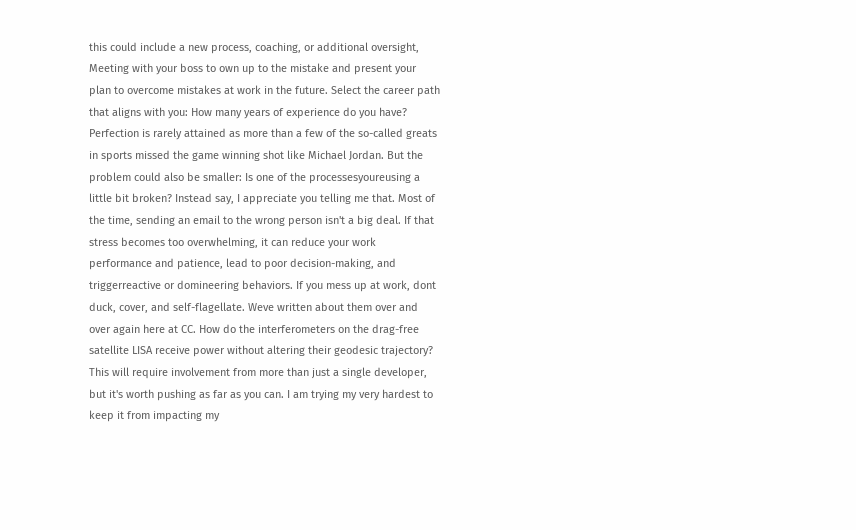this could include a new process, coaching, or additional oversight, Meeting with your boss to own up to the mistake and present your plan to overcome mistakes at work in the future. Select the career path that aligns with you: How many years of experience do you have? Perfection is rarely attained as more than a few of the so-called greats in sports missed the game winning shot like Michael Jordan. But the problem could also be smaller: Is one of the processesyoureusing a little bit broken? Instead say, I appreciate you telling me that. Most of the time, sending an email to the wrong person isn't a big deal. If that stress becomes too overwhelming, it can reduce your work performance and patience, lead to poor decision-making, and triggerreactive or domineering behaviors. If you mess up at work, dont duck, cover, and self-flagellate. Weve written about them over and over again here at CC. How do the interferometers on the drag-free satellite LISA receive power without altering their geodesic trajectory? This will require involvement from more than just a single developer, but it's worth pushing as far as you can. I am trying my very hardest to keep it from impacting my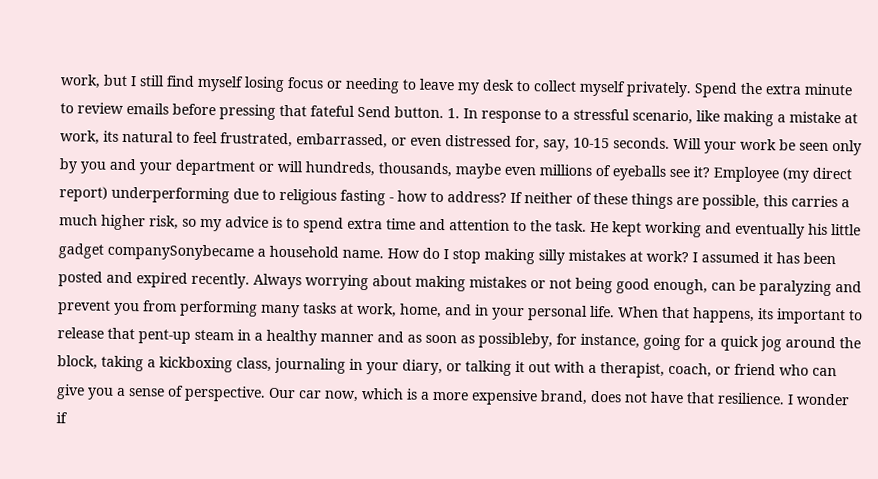work, but I still find myself losing focus or needing to leave my desk to collect myself privately. Spend the extra minute to review emails before pressing that fateful Send button. 1. In response to a stressful scenario, like making a mistake at work, its natural to feel frustrated, embarrassed, or even distressed for, say, 10-15 seconds. Will your work be seen only by you and your department or will hundreds, thousands, maybe even millions of eyeballs see it? Employee (my direct report) underperforming due to religious fasting - how to address? If neither of these things are possible, this carries a much higher risk, so my advice is to spend extra time and attention to the task. He kept working and eventually his little gadget companySonybecame a household name. How do I stop making silly mistakes at work? I assumed it has been posted and expired recently. Always worrying about making mistakes or not being good enough, can be paralyzing and prevent you from performing many tasks at work, home, and in your personal life. When that happens, its important to release that pent-up steam in a healthy manner and as soon as possibleby, for instance, going for a quick jog around the block, taking a kickboxing class, journaling in your diary, or talking it out with a therapist, coach, or friend who can give you a sense of perspective. Our car now, which is a more expensive brand, does not have that resilience. I wonder if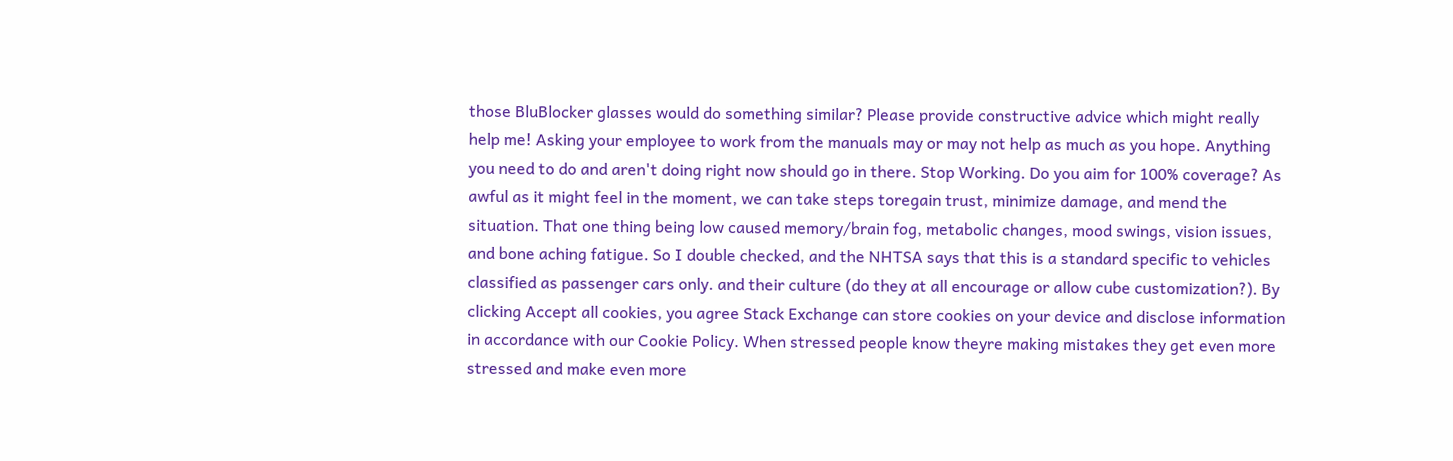those BluBlocker glasses would do something similar? Please provide constructive advice which might really help me! Asking your employee to work from the manuals may or may not help as much as you hope. Anything you need to do and aren't doing right now should go in there. Stop Working. Do you aim for 100% coverage? As awful as it might feel in the moment, we can take steps toregain trust, minimize damage, and mend the situation. That one thing being low caused memory/brain fog, metabolic changes, mood swings, vision issues, and bone aching fatigue. So I double checked, and the NHTSA says that this is a standard specific to vehicles classified as passenger cars only. and their culture (do they at all encourage or allow cube customization?). By clicking Accept all cookies, you agree Stack Exchange can store cookies on your device and disclose information in accordance with our Cookie Policy. When stressed people know theyre making mistakes they get even more stressed and make even more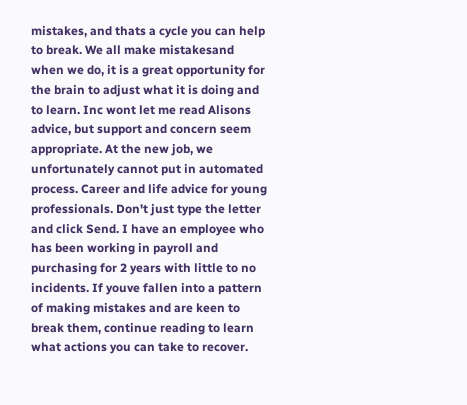mistakes, and thats a cycle you can help to break. We all make mistakesand when we do, it is a great opportunity for the brain to adjust what it is doing and to learn. Inc wont let me read Alisons advice, but support and concern seem appropriate. At the new job, we unfortunately cannot put in automated process. Career and life advice for young professionals. Don't just type the letter and click Send. I have an employee who has been working in payroll and purchasing for 2 years with little to no incidents. If youve fallen into a pattern of making mistakes and are keen to break them, continue reading to learn what actions you can take to recover.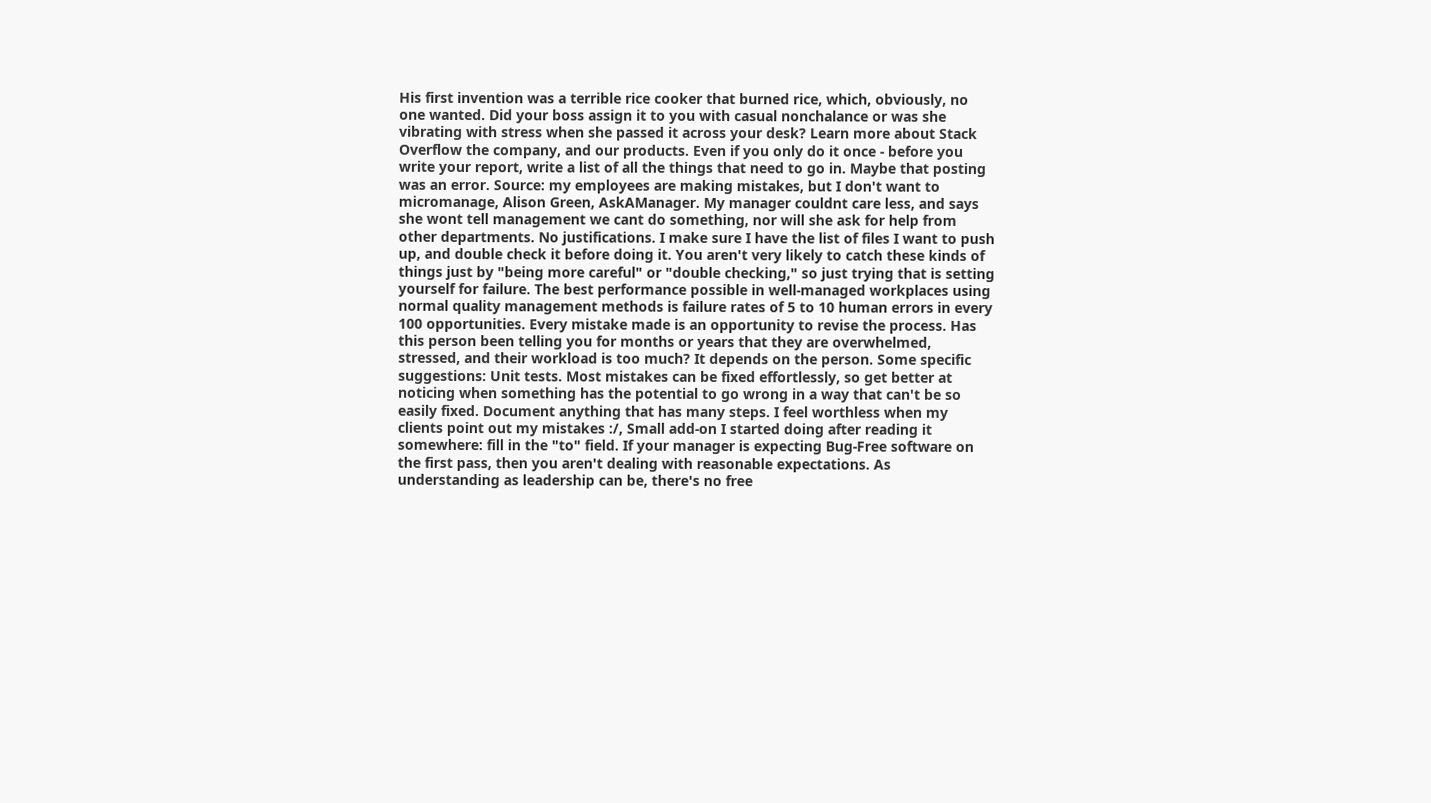His first invention was a terrible rice cooker that burned rice, which, obviously, no one wanted. Did your boss assign it to you with casual nonchalance or was she vibrating with stress when she passed it across your desk? Learn more about Stack Overflow the company, and our products. Even if you only do it once - before you write your report, write a list of all the things that need to go in. Maybe that posting was an error. Source: my employees are making mistakes, but I don't want to micromanage, Alison Green, AskAManager. My manager couldnt care less, and says she wont tell management we cant do something, nor will she ask for help from other departments. No justifications. I make sure I have the list of files I want to push up, and double check it before doing it. You aren't very likely to catch these kinds of things just by "being more careful" or "double checking," so just trying that is setting yourself for failure. The best performance possible in well-managed workplaces using normal quality management methods is failure rates of 5 to 10 human errors in every 100 opportunities. Every mistake made is an opportunity to revise the process. Has this person been telling you for months or years that they are overwhelmed, stressed, and their workload is too much? It depends on the person. Some specific suggestions: Unit tests. Most mistakes can be fixed effortlessly, so get better at noticing when something has the potential to go wrong in a way that can't be so easily fixed. Document anything that has many steps. I feel worthless when my clients point out my mistakes :/, Small add-on I started doing after reading it somewhere: fill in the "to" field. If your manager is expecting Bug-Free software on the first pass, then you aren't dealing with reasonable expectations. As understanding as leadership can be, there's no free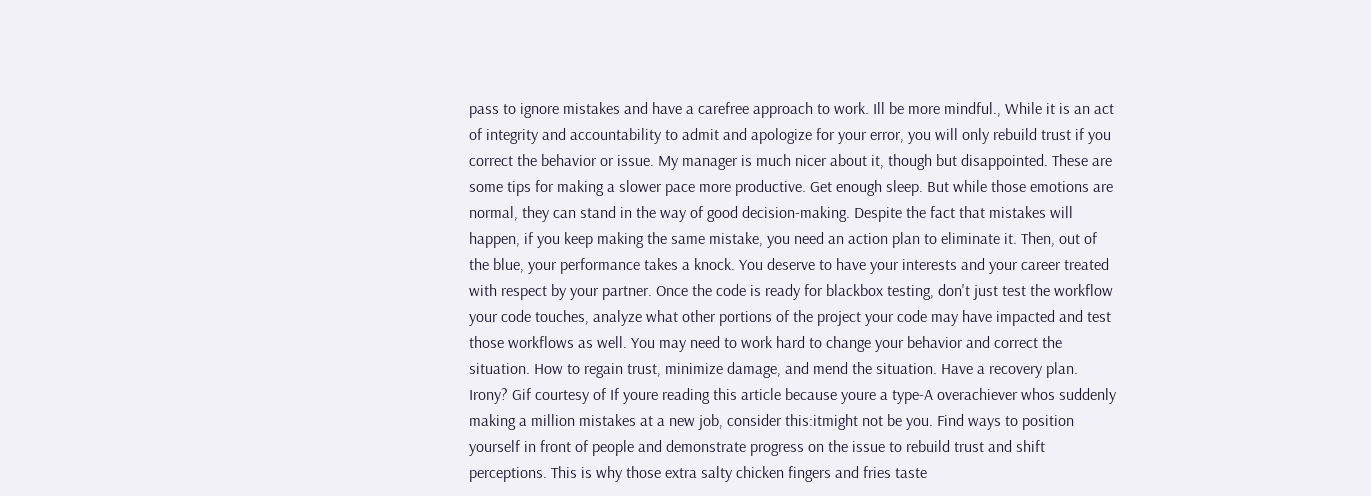pass to ignore mistakes and have a carefree approach to work. Ill be more mindful., While it is an act of integrity and accountability to admit and apologize for your error, you will only rebuild trust if you correct the behavior or issue. My manager is much nicer about it, though but disappointed. These are some tips for making a slower pace more productive. Get enough sleep. But while those emotions are normal, they can stand in the way of good decision-making. Despite the fact that mistakes will happen, if you keep making the same mistake, you need an action plan to eliminate it. Then, out of the blue, your performance takes a knock. You deserve to have your interests and your career treated with respect by your partner. Once the code is ready for blackbox testing, don't just test the workflow your code touches, analyze what other portions of the project your code may have impacted and test those workflows as well. You may need to work hard to change your behavior and correct the situation. How to regain trust, minimize damage, and mend the situation. Have a recovery plan. Irony? Gif courtesy of If youre reading this article because youre a type-A overachiever whos suddenly making a million mistakes at a new job, consider this:itmight not be you. Find ways to position yourself in front of people and demonstrate progress on the issue to rebuild trust and shift perceptions. This is why those extra salty chicken fingers and fries taste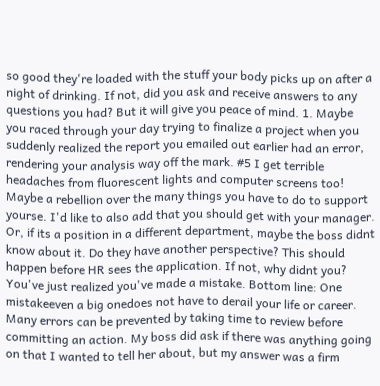so good they're loaded with the stuff your body picks up on after a night of drinking. If not, did you ask and receive answers to any questions you had? But it will give you peace of mind. 1. Maybe you raced through your day trying to finalize a project when you suddenly realized the report you emailed out earlier had an error, rendering your analysis way off the mark. #5 I get terrible headaches from fluorescent lights and computer screens too! Maybe a rebellion over the many things you have to do to support yourse. I'd like to also add that you should get with your manager. Or, if its a position in a different department, maybe the boss didnt know about it. Do they have another perspective? This should happen before HR sees the application. If not, why didnt you? You've just realized you've made a mistake. Bottom line: One mistakeeven a big onedoes not have to derail your life or career. Many errors can be prevented by taking time to review before committing an action. My boss did ask if there was anything going on that I wanted to tell her about, but my answer was a firm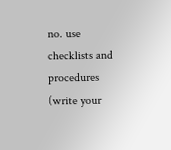no. use checklists and procedures (write your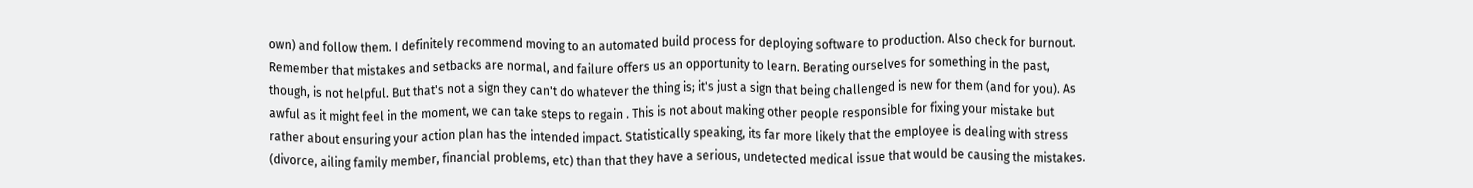own) and follow them. I definitely recommend moving to an automated build process for deploying software to production. Also check for burnout. Remember that mistakes and setbacks are normal, and failure offers us an opportunity to learn. Berating ourselves for something in the past, though, is not helpful. But that's not a sign they can't do whatever the thing is; it's just a sign that being challenged is new for them (and for you). As awful as it might feel in the moment, we can take steps to regain . This is not about making other people responsible for fixing your mistake but rather about ensuring your action plan has the intended impact. Statistically speaking, its far more likely that the employee is dealing with stress (divorce, ailing family member, financial problems, etc) than that they have a serious, undetected medical issue that would be causing the mistakes.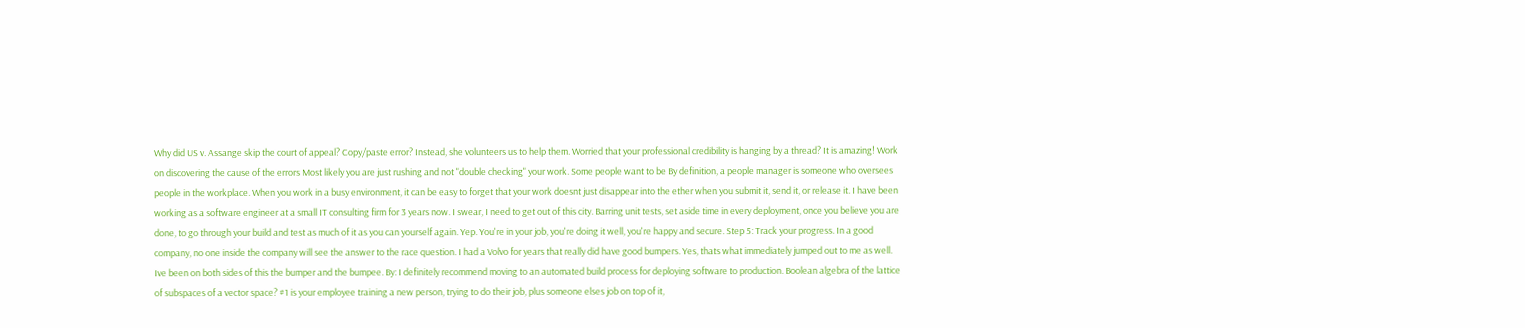Why did US v. Assange skip the court of appeal? Copy/paste error? Instead, she volunteers us to help them. Worried that your professional credibility is hanging by a thread? It is amazing! Work on discovering the cause of the errors Most likely you are just rushing and not "double checking" your work. Some people want to be By definition, a people manager is someone who oversees people in the workplace. When you work in a busy environment, it can be easy to forget that your work doesnt just disappear into the ether when you submit it, send it, or release it. I have been working as a software engineer at a small IT consulting firm for 3 years now. I swear, I need to get out of this city. Barring unit tests, set aside time in every deployment, once you believe you are done, to go through your build and test as much of it as you can yourself again. Yep. You're in your job, you're doing it well, you're happy and secure. Step 5: Track your progress. In a good company, no one inside the company will see the answer to the race question. I had a Volvo for years that really did have good bumpers. Yes, thats what immediately jumped out to me as well. Ive been on both sides of this the bumper and the bumpee. By: I definitely recommend moving to an automated build process for deploying software to production. Boolean algebra of the lattice of subspaces of a vector space? #1 is your employee training a new person, trying to do their job, plus someone elses job on top of it,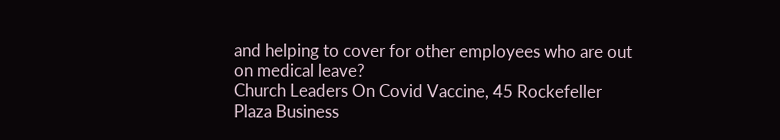and helping to cover for other employees who are out on medical leave?
Church Leaders On Covid Vaccine, 45 Rockefeller Plaza Business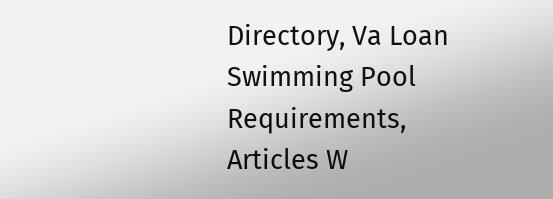Directory, Va Loan Swimming Pool Requirements, Articles W